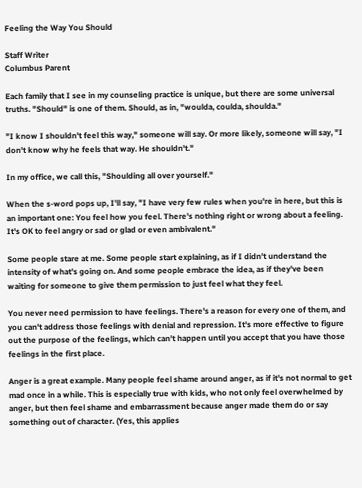Feeling the Way You Should

Staff Writer
Columbus Parent

Each family that I see in my counseling practice is unique, but there are some universal truths. "Should" is one of them. Should, as in, "woulda, coulda, shoulda."

"I know I shouldn't feel this way," someone will say. Or more likely, someone will say, "I don't know why he feels that way. He shouldn't."

In my office, we call this, "Shoulding all over yourself."

When the s-word pops up, I'll say, "I have very few rules when you're in here, but this is an important one: You feel how you feel. There's nothing right or wrong about a feeling. It's OK to feel angry or sad or glad or even ambivalent."

Some people stare at me. Some people start explaining, as if I didn't understand the intensity of what's going on. And some people embrace the idea, as if they've been waiting for someone to give them permission to just feel what they feel.

You never need permission to have feelings. There's a reason for every one of them, and you can't address those feelings with denial and repression. It's more effective to figure out the purpose of the feelings, which can't happen until you accept that you have those feelings in the first place.

Anger is a great example. Many people feel shame around anger, as if it's not normal to get mad once in a while. This is especially true with kids, who not only feel overwhelmed by anger, but then feel shame and embarrassment because anger made them do or say something out of character. (Yes, this applies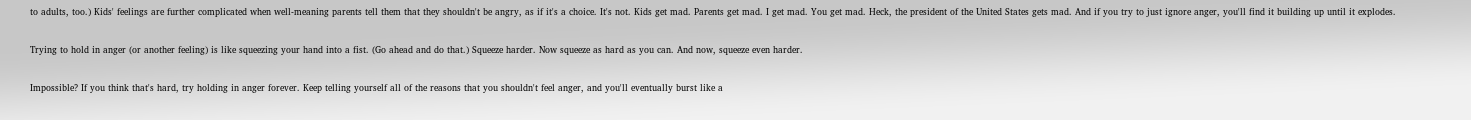to adults, too.) Kids' feelings are further complicated when well-meaning parents tell them that they shouldn't be angry, as if it's a choice. It's not. Kids get mad. Parents get mad. I get mad. You get mad. Heck, the president of the United States gets mad. And if you try to just ignore anger, you'll find it building up until it explodes.

Trying to hold in anger (or another feeling) is like squeezing your hand into a fist. (Go ahead and do that.) Squeeze harder. Now squeeze as hard as you can. And now, squeeze even harder.

Impossible? If you think that's hard, try holding in anger forever. Keep telling yourself all of the reasons that you shouldn't feel anger, and you'll eventually burst like a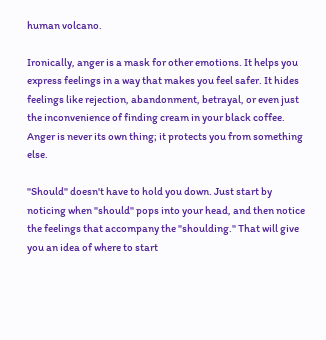human volcano.

Ironically, anger is a mask for other emotions. It helps you express feelings in a way that makes you feel safer. It hides feelings like rejection, abandonment, betrayal, or even just the inconvenience of finding cream in your black coffee. Anger is never its own thing; it protects you from something else.

"Should" doesn't have to hold you down. Just start by noticing when "should" pops into your head, and then notice the feelings that accompany the "shoulding." That will give you an idea of where to start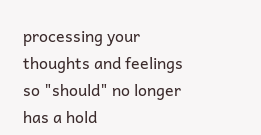processing your thoughts and feelings so "should" no longer has a hold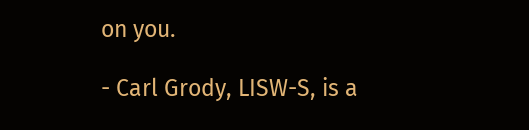on you.

- Carl Grody, LISW-S, is a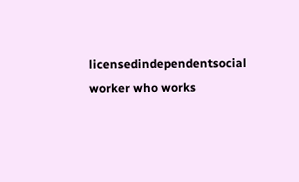licensedindependentsocial worker who works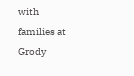with families at Grody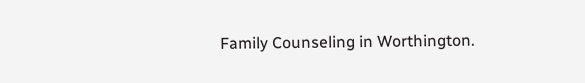Family Counseling in Worthington.